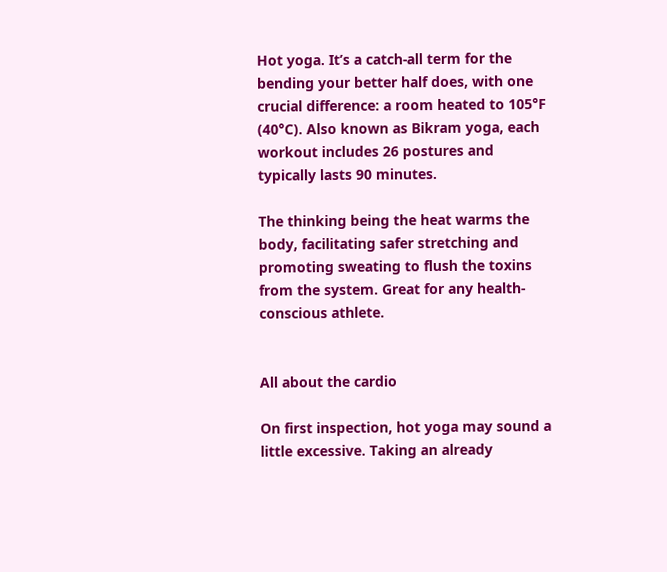Hot yoga. It’s a catch-all term for the bending your better half does, with one crucial difference: a room heated to 105°F (40°C). Also known as Bikram yoga, each workout includes 26 postures and typically lasts 90 minutes.

The thinking being the heat warms the body, facilitating safer stretching and promoting sweating to flush the toxins from the system. Great for any health-conscious athlete.


All about the cardio

On first inspection, hot yoga may sound a little excessive. Taking an already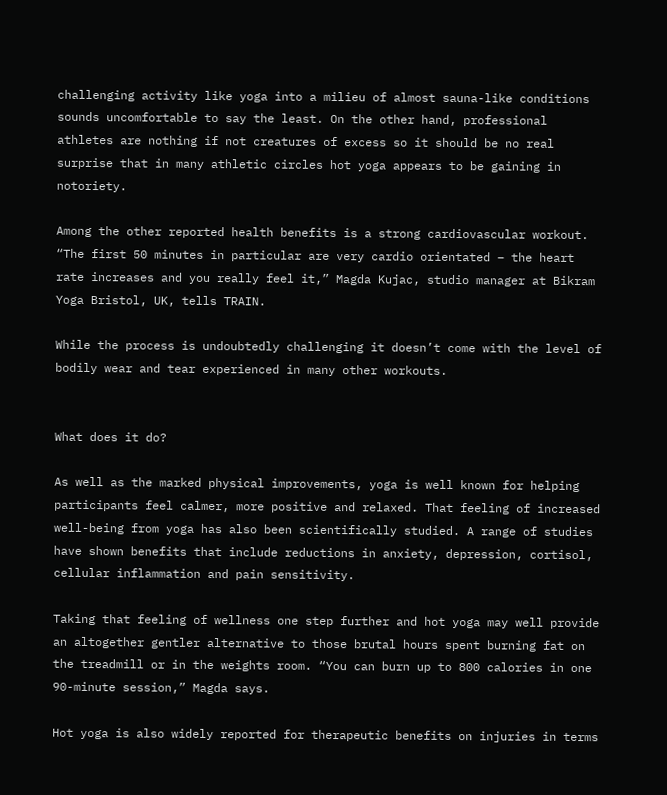challenging activity like yoga into a milieu of almost sauna-like conditions sounds uncomfortable to say the least. On the other hand, professional athletes are nothing if not creatures of excess so it should be no real surprise that in many athletic circles hot yoga appears to be gaining in notoriety.

Among the other reported health benefits is a strong cardiovascular workout. “The first 50 minutes in particular are very cardio orientated – the heart rate increases and you really feel it,” Magda Kujac, studio manager at Bikram Yoga Bristol, UK, tells TRAIN.

While the process is undoubtedly challenging it doesn’t come with the level of bodily wear and tear experienced in many other workouts.


What does it do?

As well as the marked physical improvements, yoga is well known for helping participants feel calmer, more positive and relaxed. That feeling of increased well-being from yoga has also been scientifically studied. A range of studies have shown benefits that include reductions in anxiety, depression, cortisol, cellular inflammation and pain sensitivity.

Taking that feeling of wellness one step further and hot yoga may well provide an altogether gentler alternative to those brutal hours spent burning fat on the treadmill or in the weights room. “You can burn up to 800 calories in one 90-minute session,” Magda says.

Hot yoga is also widely reported for therapeutic benefits on injuries in terms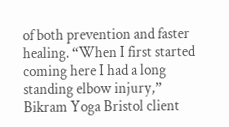of both prevention and faster healing. “When I first started coming here I had a long standing elbow injury,” Bikram Yoga Bristol client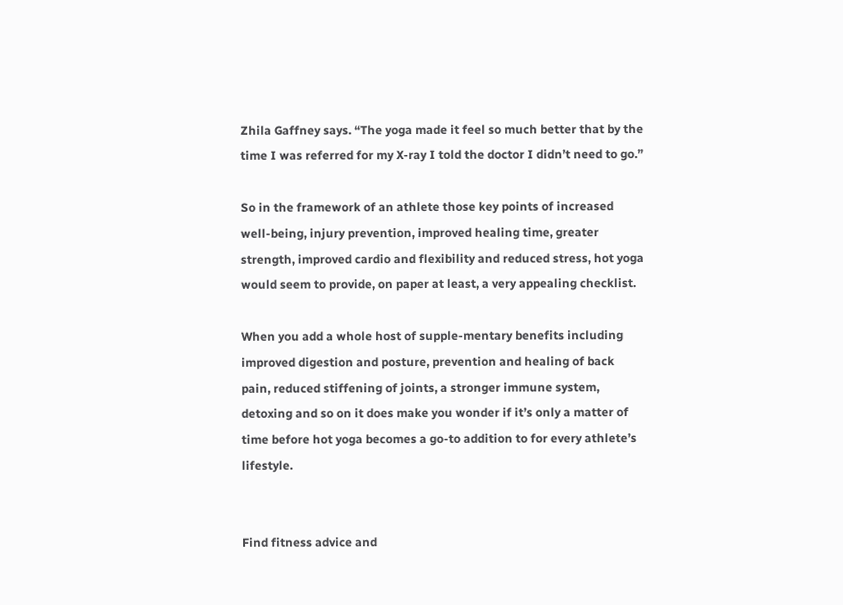Zhila Gaffney says. “The yoga made it feel so much better that by the time I was referred for my X-ray I told the doctor I didn’t need to go.”

So in the framework of an athlete those key points of increased well-being, injury prevention, improved healing time, greater strength, improved cardio and flexibility and reduced stress, hot yoga would seem to provide, on paper at least, a very appealing checklist.

When you add a whole host of supple-mentary benefits including improved digestion and posture, prevention and healing of back pain, reduced stiffening of joints, a stronger immune system, detoxing and so on it does make you wonder if it’s only a matter of time before hot yoga becomes a go-to addition to for every athlete’s lifestyle.


Find fitness advice and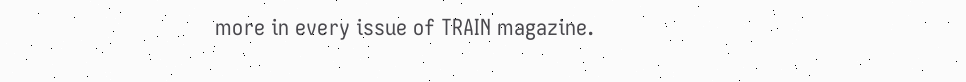more in every issue of TRAIN magazine.